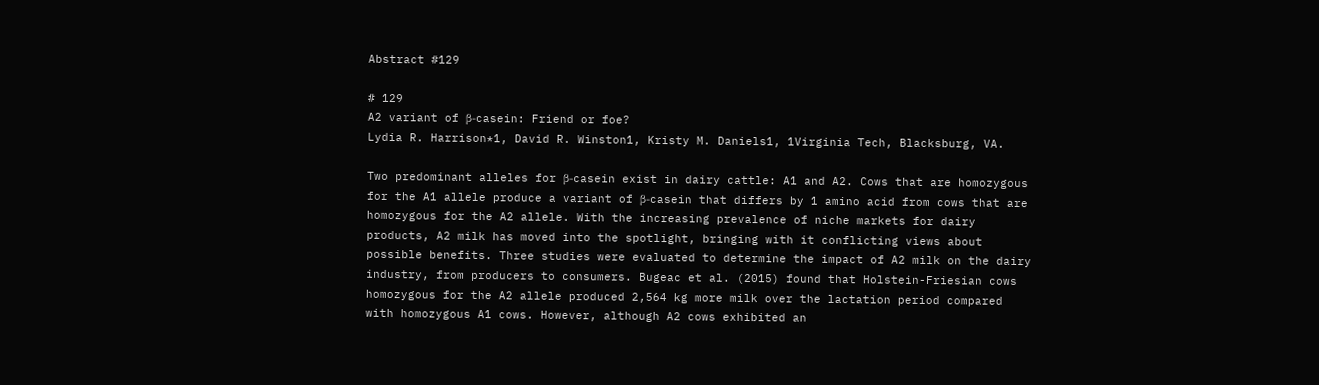Abstract #129

# 129
A2 variant of β-casein: Friend or foe?
Lydia R. Harrison*1, David R. Winston1, Kristy M. Daniels1, 1Virginia Tech, Blacksburg, VA.

Two predominant alleles for β-casein exist in dairy cattle: A1 and A2. Cows that are homozygous for the A1 allele produce a variant of β-casein that differs by 1 amino acid from cows that are homozygous for the A2 allele. With the increasing prevalence of niche markets for dairy products, A2 milk has moved into the spotlight, bringing with it conflicting views about possible benefits. Three studies were evaluated to determine the impact of A2 milk on the dairy industry, from producers to consumers. Bugeac et al. (2015) found that Holstein-Friesian cows homozygous for the A2 allele produced 2,564 kg more milk over the lactation period compared with homozygous A1 cows. However, although A2 cows exhibited an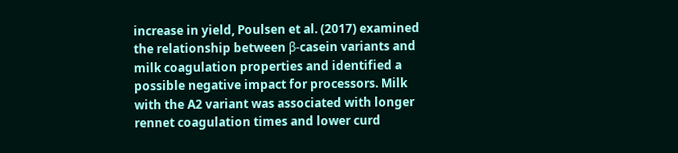increase in yield, Poulsen et al. (2017) examined the relationship between β-casein variants and milk coagulation properties and identified a possible negative impact for processors. Milk with the A2 variant was associated with longer rennet coagulation times and lower curd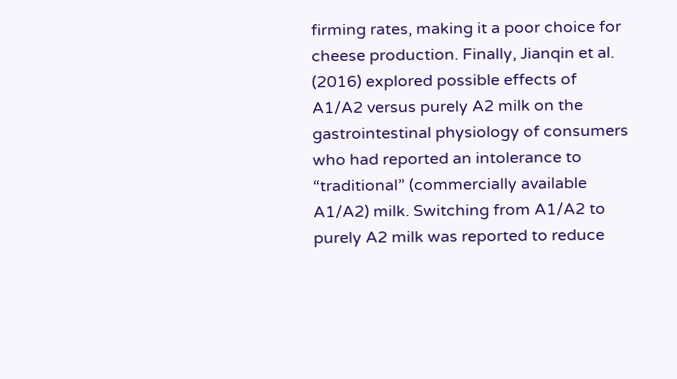firming rates, making it a poor choice for cheese production. Finally, Jianqin et al. (2016) explored possible effects of A1/A2 versus purely A2 milk on the gastrointestinal physiology of consumers who had reported an intolerance to “traditional” (commercially available A1/A2) milk. Switching from A1/A2 to purely A2 milk was reported to reduce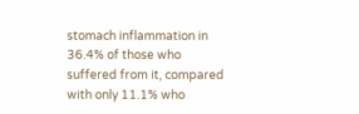stomach inflammation in 36.4% of those who suffered from it, compared with only 11.1% who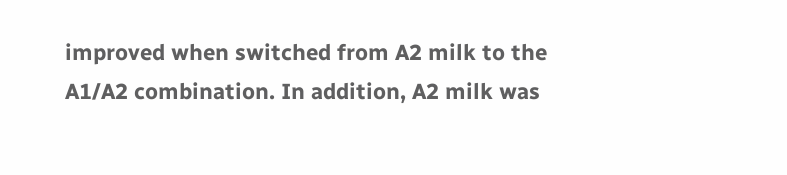improved when switched from A2 milk to the A1/A2 combination. In addition, A2 milk was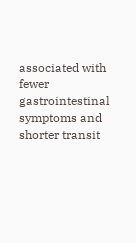associated with fewer gastrointestinal symptoms and shorter transit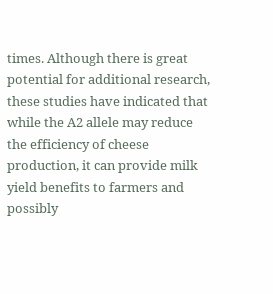times. Although there is great potential for additional research, these studies have indicated that while the A2 allele may reduce the efficiency of cheese production, it can provide milk yield benefits to farmers and possibly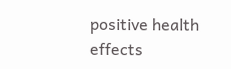positive health effects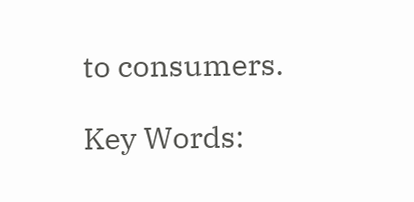to consumers.

Key Words: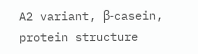A2 variant, β-casein, protein structure